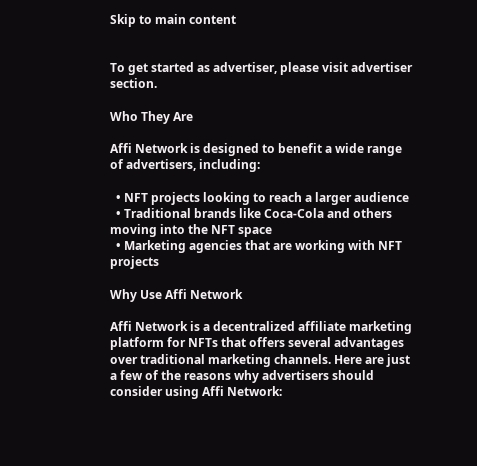Skip to main content


To get started as advertiser, please visit advertiser section.

Who They Are

Affi Network is designed to benefit a wide range of advertisers, including:

  • NFT projects looking to reach a larger audience
  • Traditional brands like Coca-Cola and others moving into the NFT space
  • Marketing agencies that are working with NFT projects

Why Use Affi Network

Affi Network is a decentralized affiliate marketing platform for NFTs that offers several advantages over traditional marketing channels. Here are just a few of the reasons why advertisers should consider using Affi Network: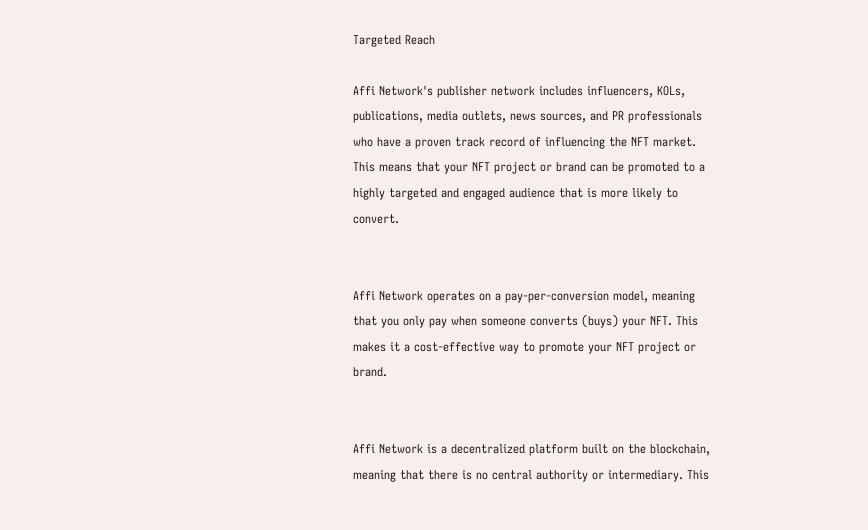Targeted Reach

Affi Network's publisher network includes influencers, KOLs, publications, media outlets, news sources, and PR professionals who have a proven track record of influencing the NFT market. This means that your NFT project or brand can be promoted to a highly targeted and engaged audience that is more likely to convert.


Affi Network operates on a pay-per-conversion model, meaning that you only pay when someone converts (buys) your NFT. This makes it a cost-effective way to promote your NFT project or brand.


Affi Network is a decentralized platform built on the blockchain, meaning that there is no central authority or intermediary. This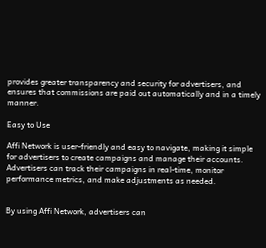provides greater transparency and security for advertisers, and ensures that commissions are paid out automatically and in a timely manner.

Easy to Use

Affi Network is user-friendly and easy to navigate, making it simple for advertisers to create campaigns and manage their accounts. Advertisers can track their campaigns in real-time, monitor performance metrics, and make adjustments as needed.


By using Affi Network, advertisers can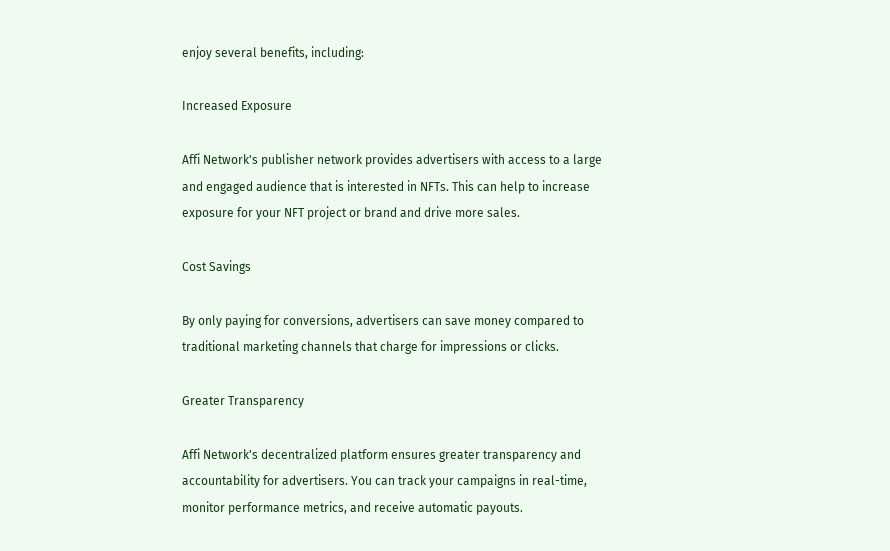enjoy several benefits, including:

Increased Exposure

Affi Network's publisher network provides advertisers with access to a large and engaged audience that is interested in NFTs. This can help to increase exposure for your NFT project or brand and drive more sales.

Cost Savings

By only paying for conversions, advertisers can save money compared to traditional marketing channels that charge for impressions or clicks.

Greater Transparency

Affi Network's decentralized platform ensures greater transparency and accountability for advertisers. You can track your campaigns in real-time, monitor performance metrics, and receive automatic payouts.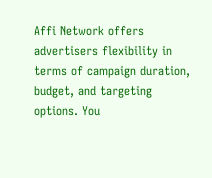Affi Network offers advertisers flexibility in terms of campaign duration, budget, and targeting options. You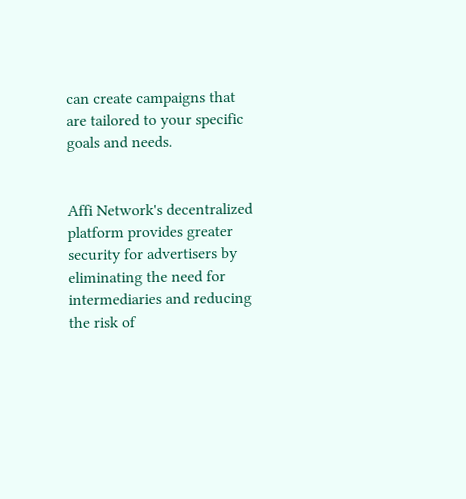can create campaigns that are tailored to your specific goals and needs.


Affi Network's decentralized platform provides greater security for advertisers by eliminating the need for intermediaries and reducing the risk of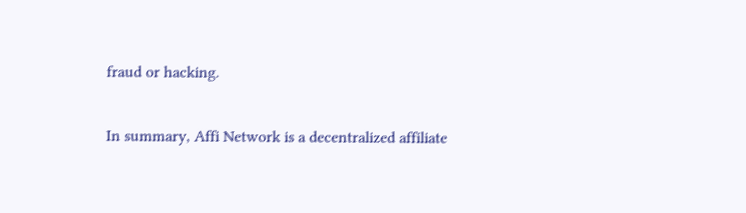fraud or hacking.

In summary, Affi Network is a decentralized affiliate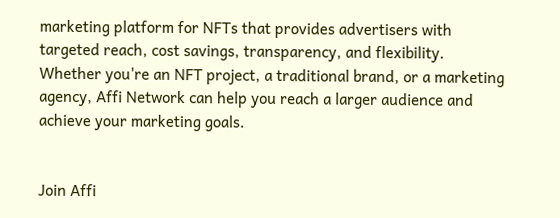marketing platform for NFTs that provides advertisers with targeted reach, cost savings, transparency, and flexibility. Whether you're an NFT project, a traditional brand, or a marketing agency, Affi Network can help you reach a larger audience and achieve your marketing goals.


Join Affi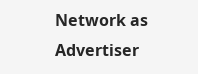Network as Advertiser